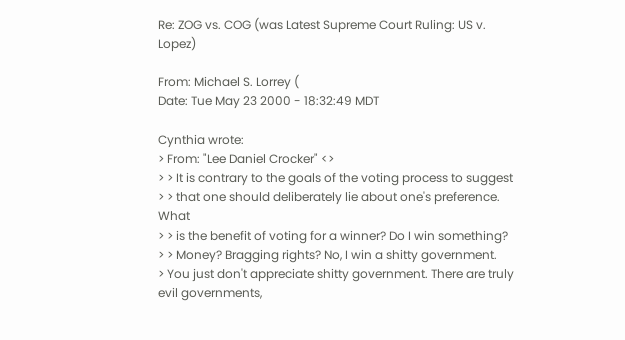Re: ZOG vs. COG (was Latest Supreme Court Ruling: US v. Lopez)

From: Michael S. Lorrey (
Date: Tue May 23 2000 - 18:32:49 MDT

Cynthia wrote:
> From: "Lee Daniel Crocker" <>
> > It is contrary to the goals of the voting process to suggest
> > that one should deliberately lie about one's preference. What
> > is the benefit of voting for a winner? Do I win something?
> > Money? Bragging rights? No, I win a shitty government.
> You just don't appreciate shitty government. There are truly evil governments,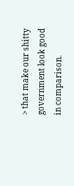> that make our shitty government look good in comparison.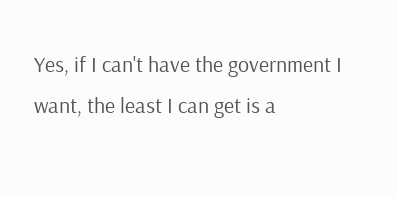Yes, if I can't have the government I want, the least I can get is a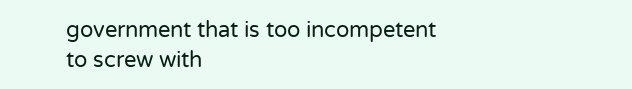government that is too incompetent to screw with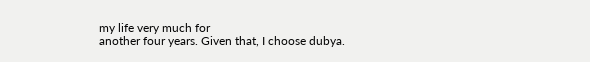my life very much for
another four years. Given that, I choose dubya.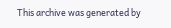This archive was generated by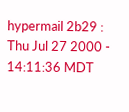hypermail 2b29 : Thu Jul 27 2000 - 14:11:36 MDT